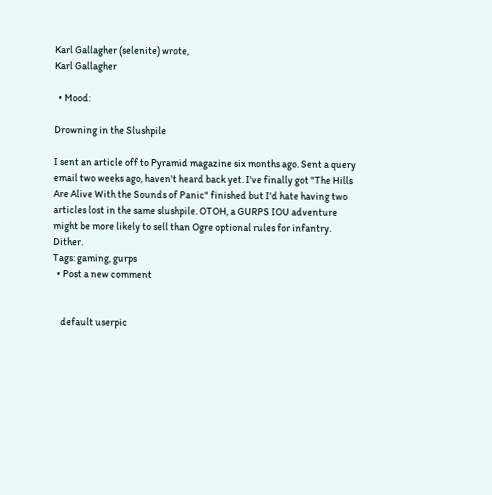Karl Gallagher (selenite) wrote,
Karl Gallagher

  • Mood:

Drowning in the Slushpile

I sent an article off to Pyramid magazine six months ago. Sent a query email two weeks ago, haven't heard back yet. I've finally got "The Hills Are Alive With the Sounds of Panic" finished but I'd hate having two articles lost in the same slushpile. OTOH, a GURPS IOU adventure might be more likely to sell than Ogre optional rules for infantry. Dither.
Tags: gaming, gurps
  • Post a new comment


    default userpic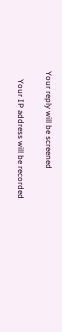Your reply will be screened

    Your IP address will be recorded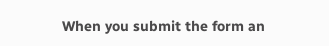When you submit the form an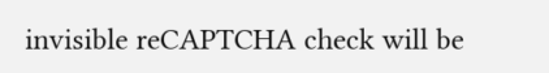invisible reCAPTCHA check will be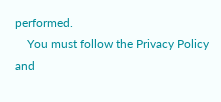performed.
    You must follow the Privacy Policy and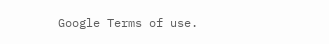Google Terms of use.